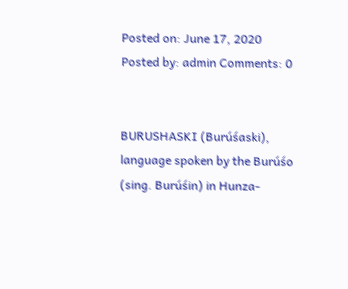Posted on: June 17, 2020 Posted by: admin Comments: 0


BURUSHASKI (Burúśaski), language spoken by the Burúśo (sing. Burúśin) in Hunza-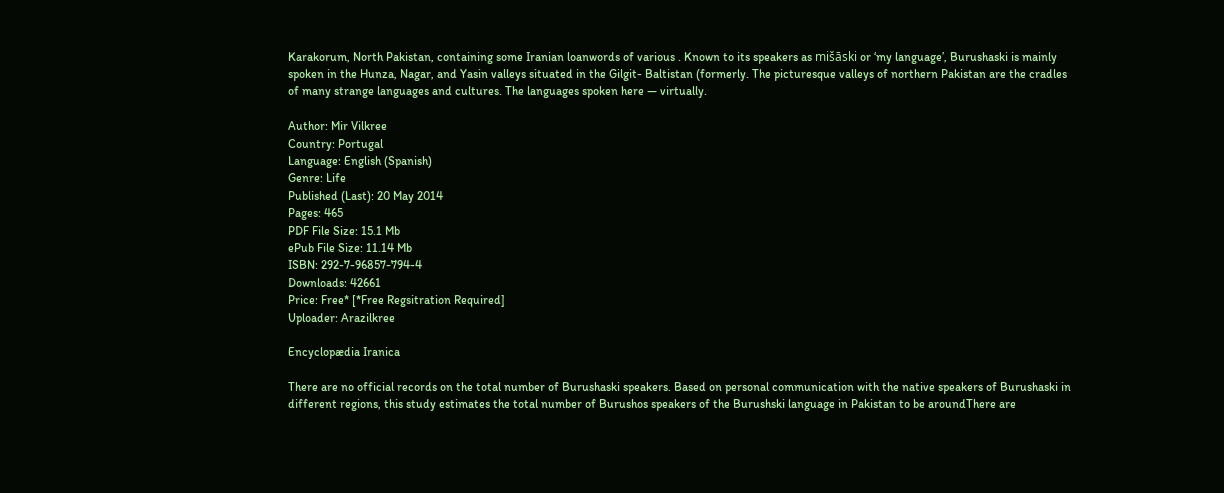Karakorum, North Pakistan, containing some Iranian loanwords of various . Known to its speakers as mišāski or ‘my language’, Burushaski is mainly spoken in the Hunza, Nagar, and Yasin valleys situated in the Gilgit- Baltistan (formerly. The picturesque valleys of northern Pakistan are the cradles of many strange languages and cultures. The languages spoken here — virtually.

Author: Mir Vilkree
Country: Portugal
Language: English (Spanish)
Genre: Life
Published (Last): 20 May 2014
Pages: 465
PDF File Size: 15.1 Mb
ePub File Size: 11.14 Mb
ISBN: 292-7-96857-794-4
Downloads: 42661
Price: Free* [*Free Regsitration Required]
Uploader: Arazilkree

Encyclopædia Iranica

There are no official records on the total number of Burushaski speakers. Based on personal communication with the native speakers of Burushaski in different regions, this study estimates the total number of Burushos speakers of the Burushski language in Pakistan to be aroundThere are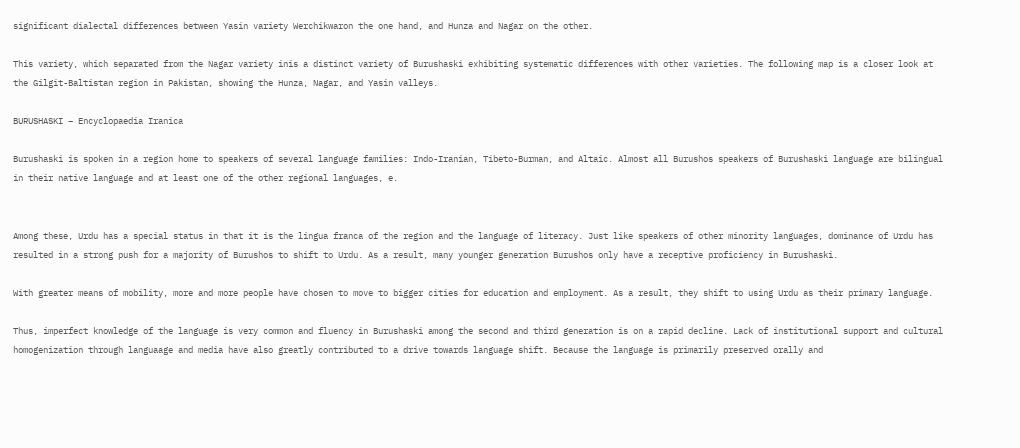significant dialectal differences between Yasin variety Werchikwaron the one hand, and Hunza and Nagar on the other.

This variety, which separated from the Nagar variety inis a distinct variety of Burushaski exhibiting systematic differences with other varieties. The following map is a closer look at the Gilgit-Baltistan region in Pakistan, showing the Hunza, Nagar, and Yasin valleys.

BURUSHASKI – Encyclopaedia Iranica

Burushaski is spoken in a region home to speakers of several language families: Indo-Iranian, Tibeto-Burman, and Altaic. Almost all Burushos speakers of Burushaski language are bilingual in their native language and at least one of the other regional languages, e.


Among these, Urdu has a special status in that it is the lingua franca of the region and the language of literacy. Just like speakers of other minority languages, dominance of Urdu has resulted in a strong push for a majority of Burushos to shift to Urdu. As a result, many younger generation Burushos only have a receptive proficiency in Burushaski.

With greater means of mobility, more and more people have chosen to move to bigger cities for education and employment. As a result, they shift to using Urdu as their primary language.

Thus, imperfect knowledge of the language is very common and fluency in Burushaski among the second and third generation is on a rapid decline. Lack of institutional support and cultural homogenization through languaage and media have also greatly contributed to a drive towards language shift. Because the language is primarily preserved orally and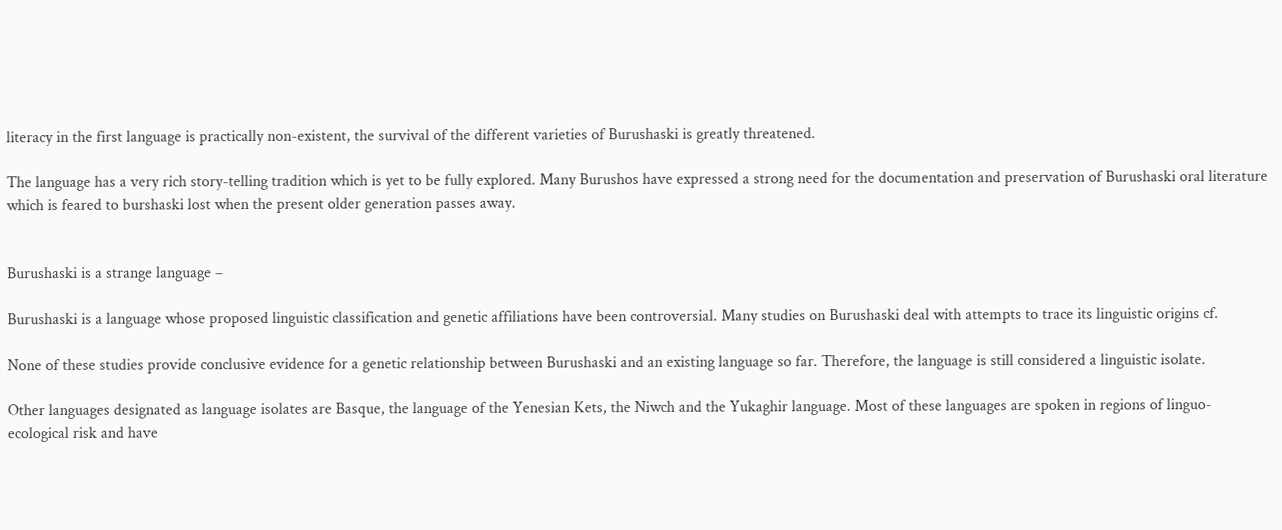literacy in the first language is practically non-existent, the survival of the different varieties of Burushaski is greatly threatened.

The language has a very rich story-telling tradition which is yet to be fully explored. Many Burushos have expressed a strong need for the documentation and preservation of Burushaski oral literature which is feared to burshaski lost when the present older generation passes away.


Burushaski is a strange language –

Burushaski is a language whose proposed linguistic classification and genetic affiliations have been controversial. Many studies on Burushaski deal with attempts to trace its linguistic origins cf.

None of these studies provide conclusive evidence for a genetic relationship between Burushaski and an existing language so far. Therefore, the language is still considered a linguistic isolate.

Other languages designated as language isolates are Basque, the language of the Yenesian Kets, the Niwch and the Yukaghir language. Most of these languages are spoken in regions of linguo-ecological risk and have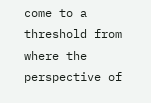come to a threshold from where the perspective of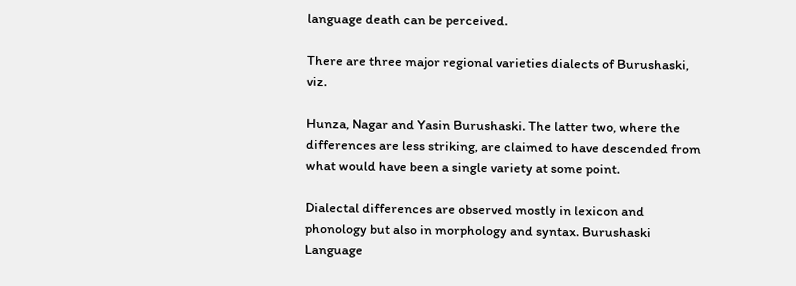language death can be perceived.

There are three major regional varieties dialects of Burushaski, viz.

Hunza, Nagar and Yasin Burushaski. The latter two, where the differences are less striking, are claimed to have descended from what would have been a single variety at some point.

Dialectal differences are observed mostly in lexicon and phonology but also in morphology and syntax. Burushaski Language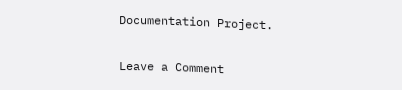Documentation Project.


Leave a Comment